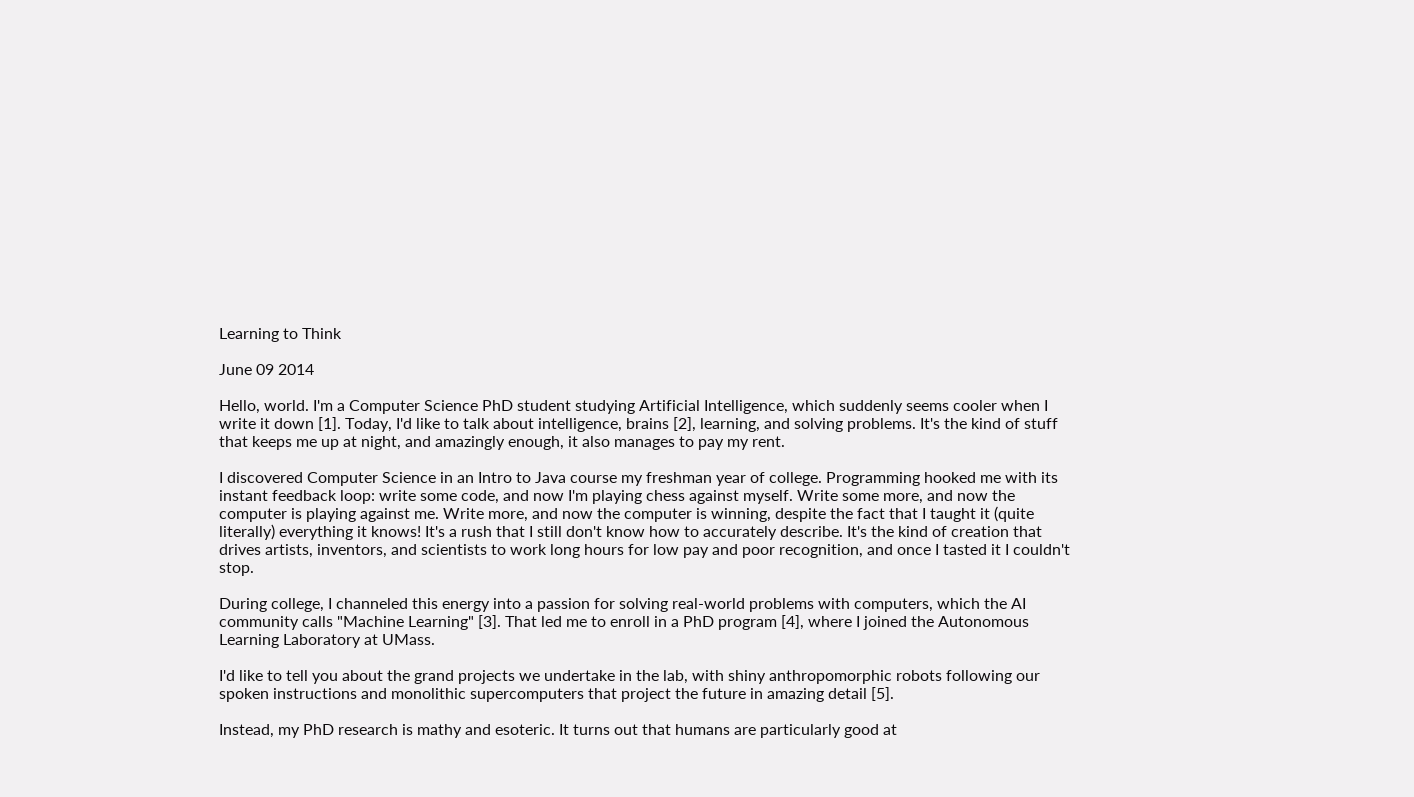Learning to Think

June 09 2014

Hello, world. I'm a Computer Science PhD student studying Artificial Intelligence, which suddenly seems cooler when I write it down [1]. Today, I'd like to talk about intelligence, brains [2], learning, and solving problems. It's the kind of stuff that keeps me up at night, and amazingly enough, it also manages to pay my rent.

I discovered Computer Science in an Intro to Java course my freshman year of college. Programming hooked me with its instant feedback loop: write some code, and now I'm playing chess against myself. Write some more, and now the computer is playing against me. Write more, and now the computer is winning, despite the fact that I taught it (quite literally) everything it knows! It's a rush that I still don't know how to accurately describe. It's the kind of creation that drives artists, inventors, and scientists to work long hours for low pay and poor recognition, and once I tasted it I couldn't stop.

During college, I channeled this energy into a passion for solving real-world problems with computers, which the AI community calls "Machine Learning" [3]. That led me to enroll in a PhD program [4], where I joined the Autonomous Learning Laboratory at UMass.

I'd like to tell you about the grand projects we undertake in the lab, with shiny anthropomorphic robots following our spoken instructions and monolithic supercomputers that project the future in amazing detail [5].

Instead, my PhD research is mathy and esoteric. It turns out that humans are particularly good at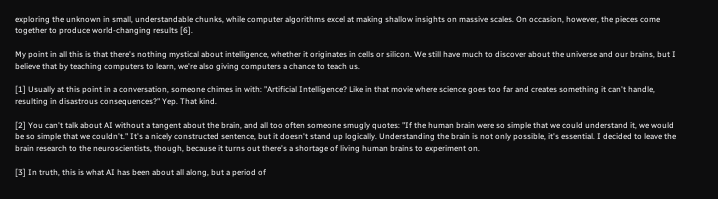exploring the unknown in small, understandable chunks, while computer algorithms excel at making shallow insights on massive scales. On occasion, however, the pieces come together to produce world-changing results [6].

My point in all this is that there's nothing mystical about intelligence, whether it originates in cells or silicon. We still have much to discover about the universe and our brains, but I believe that by teaching computers to learn, we're also giving computers a chance to teach us.

[1] Usually at this point in a conversation, someone chimes in with: "Artificial Intelligence? Like in that movie where science goes too far and creates something it can't handle, resulting in disastrous consequences?" Yep. That kind.

[2] You can't talk about AI without a tangent about the brain, and all too often someone smugly quotes: "If the human brain were so simple that we could understand it, we would be so simple that we couldn't." It's a nicely constructed sentence, but it doesn't stand up logically. Understanding the brain is not only possible, it's essential. I decided to leave the brain research to the neuroscientists, though, because it turns out there's a shortage of living human brains to experiment on.

[3] In truth, this is what AI has been about all along, but a period of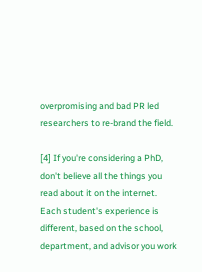overpromising and bad PR led researchers to re-brand the field.

[4] If you're considering a PhD, don't believe all the things you read about it on the internet. Each student's experience is different, based on the school, department, and advisor you work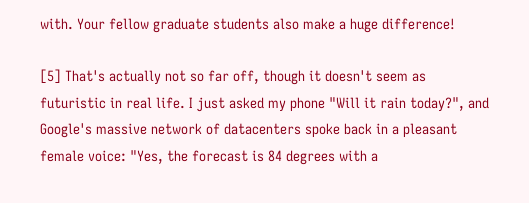with. Your fellow graduate students also make a huge difference!

[5] That's actually not so far off, though it doesn't seem as futuristic in real life. I just asked my phone "Will it rain today?", and Google's massive network of datacenters spoke back in a pleasant female voice: "Yes, the forecast is 84 degrees with a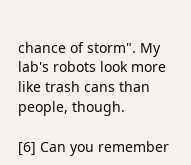chance of storm". My lab's robots look more like trash cans than people, though.

[6] Can you remember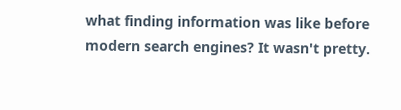what finding information was like before modern search engines? It wasn't pretty.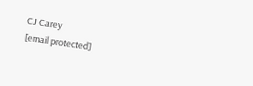CJ Carey
[email protected]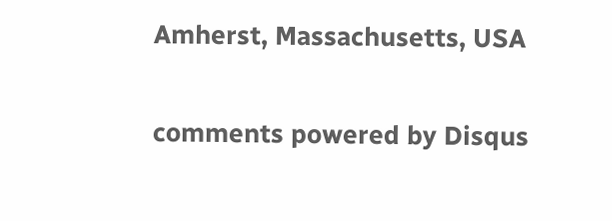Amherst, Massachusetts, USA

comments powered by Disqus